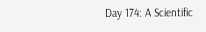Day 174: A Scientific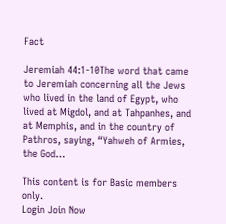Fact

Jeremiah 44:1-10The word that came to Jeremiah concerning all the Jews who lived in the land of Egypt, who lived at Migdol, and at Tahpanhes, and at Memphis, and in the country of Pathros, saying, “Yahweh of Armies, the God…

This content is for Basic members only.
Login Join Now